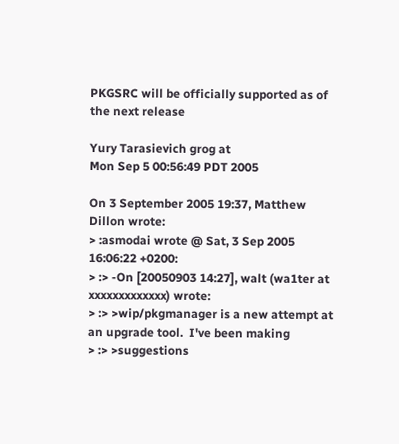PKGSRC will be officially supported as of the next release

Yury Tarasievich grog at
Mon Sep 5 00:56:49 PDT 2005

On 3 September 2005 19:37, Matthew Dillon wrote:
> :asmodai wrote @ Sat, 3 Sep 2005 16:06:22 +0200:
> :> -On [20050903 14:27], walt (wa1ter at xxxxxxxxxxxxx) wrote:
> :> >wip/pkgmanager is a new attempt at an upgrade tool.  I've been making
> :> >suggestions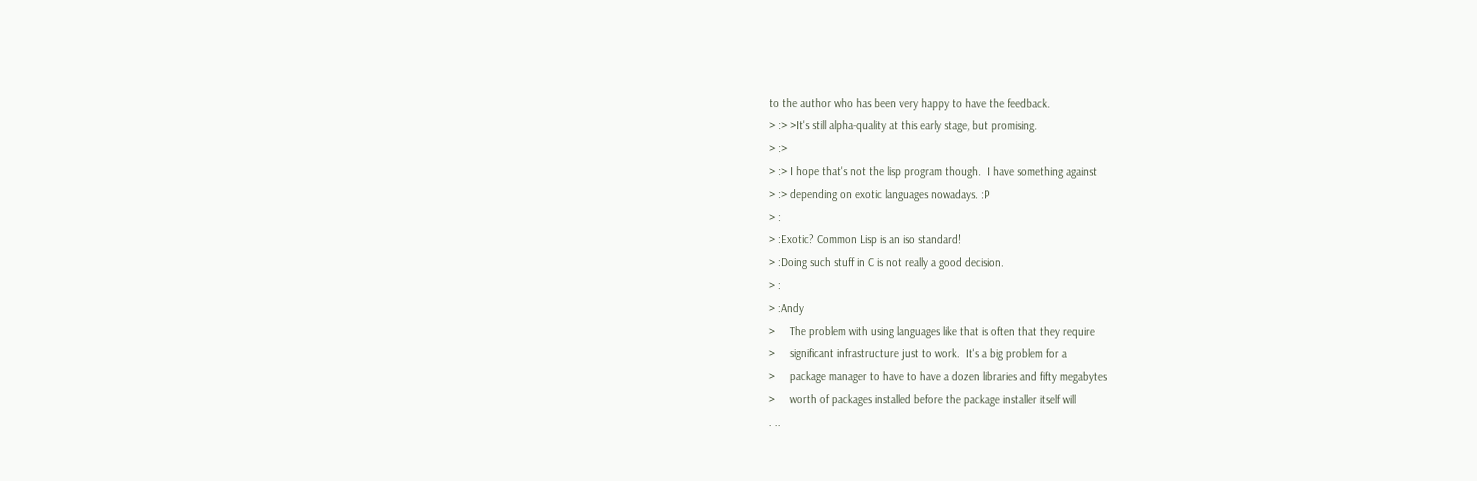to the author who has been very happy to have the feedback.
> :> >It's still alpha-quality at this early stage, but promising.
> :>
> :> I hope that's not the lisp program though.  I have something against
> :> depending on exotic languages nowadays. :P
> :
> :Exotic? Common Lisp is an iso standard!
> :Doing such stuff in C is not really a good decision.
> :
> :Andy
>     The problem with using languages like that is often that they require
>     significant infrastructure just to work.  It's a big problem for a
>     package manager to have to have a dozen libraries and fifty megabytes
>     worth of packages installed before the package installer itself will
. ..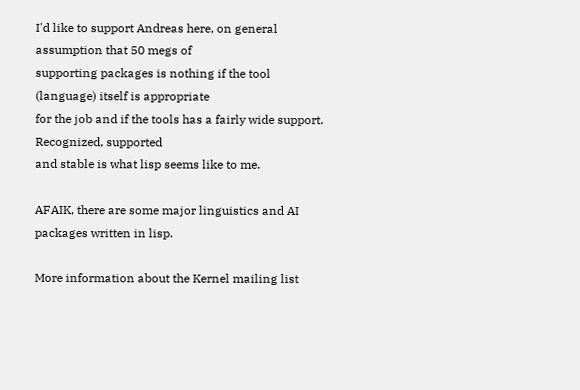I'd like to support Andreas here, on general assumption that 50 megs of
supporting packages is nothing if the tool (language) itself is appropriate
for the job and if the tools has a fairly wide support. Recognized, supported
and stable is what lisp seems like to me.

AFAIK, there are some major linguistics and AI packages written in lisp.

More information about the Kernel mailing list